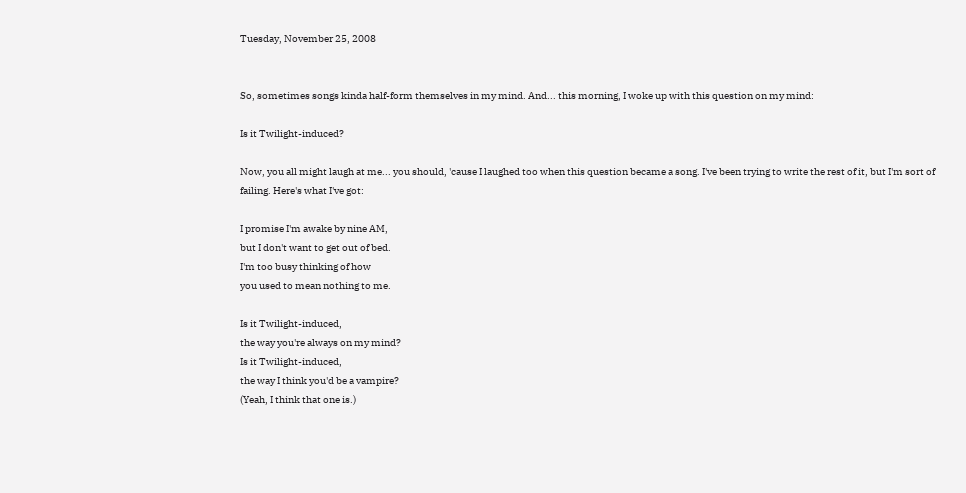Tuesday, November 25, 2008


So, sometimes songs kinda half-form themselves in my mind. And... this morning, I woke up with this question on my mind:

Is it Twilight-induced?

Now, you all might laugh at me... you should, 'cause I laughed too when this question became a song. I've been trying to write the rest of it, but I'm sort of failing. Here's what I've got:

I promise I'm awake by nine AM,
but I don't want to get out of bed.
I'm too busy thinking of how
you used to mean nothing to me.

Is it Twilight-induced,
the way you're always on my mind?
Is it Twilight-induced,
the way I think you'd be a vampire?
(Yeah, I think that one is.)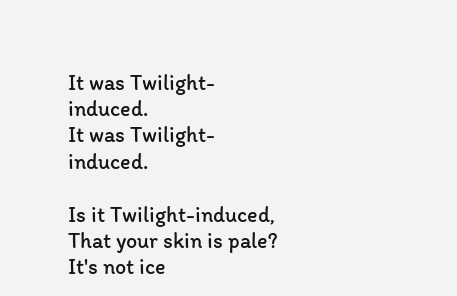It was Twilight-induced.
It was Twilight-induced.

Is it Twilight-induced,
That your skin is pale?
It's not ice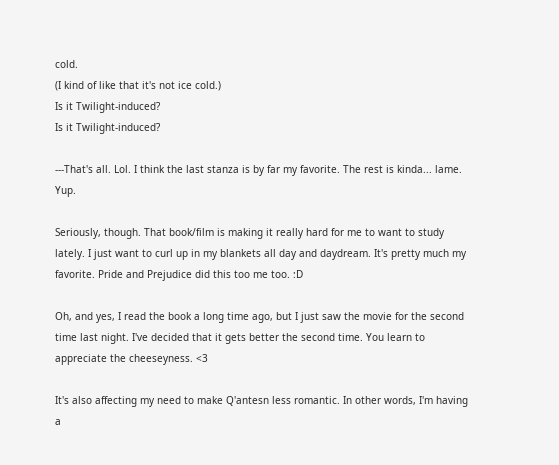cold.
(I kind of like that it's not ice cold.)
Is it Twilight-induced?
Is it Twilight-induced?

---That's all. Lol. I think the last stanza is by far my favorite. The rest is kinda... lame. Yup.

Seriously, though. That book/film is making it really hard for me to want to study lately. I just want to curl up in my blankets all day and daydream. It's pretty much my favorite. Pride and Prejudice did this too me too. :D

Oh, and yes, I read the book a long time ago, but I just saw the movie for the second time last night. I've decided that it gets better the second time. You learn to appreciate the cheeseyness. <3

It's also affecting my need to make Q'antesn less romantic. In other words, I'm having a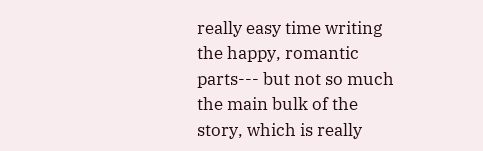really easy time writing the happy, romantic parts--- but not so much the main bulk of the story, which is really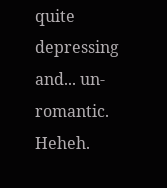quite depressing and... un-romantic. Heheh.